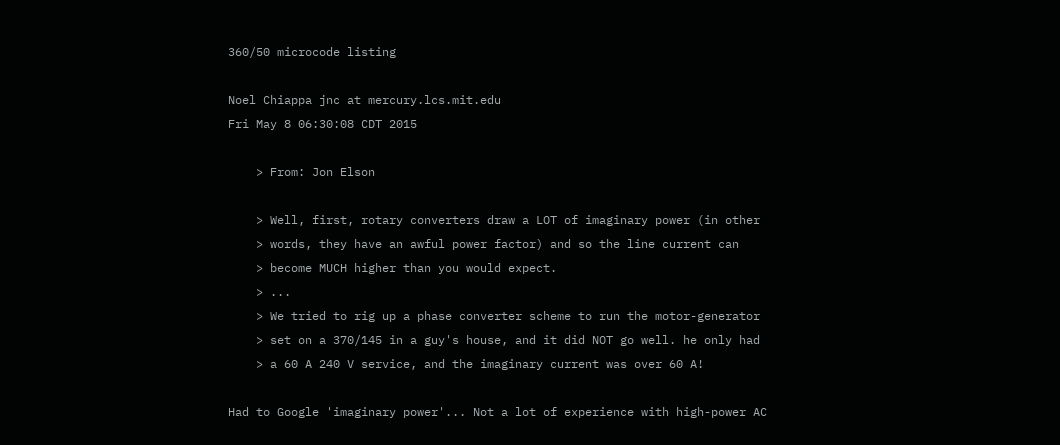360/50 microcode listing

Noel Chiappa jnc at mercury.lcs.mit.edu
Fri May 8 06:30:08 CDT 2015

    > From: Jon Elson

    > Well, first, rotary converters draw a LOT of imaginary power (in other
    > words, they have an awful power factor) and so the line current can
    > become MUCH higher than you would expect.
    > ...
    > We tried to rig up a phase converter scheme to run the motor-generator
    > set on a 370/145 in a guy's house, and it did NOT go well. he only had
    > a 60 A 240 V service, and the imaginary current was over 60 A!

Had to Google 'imaginary power'... Not a lot of experience with high-power AC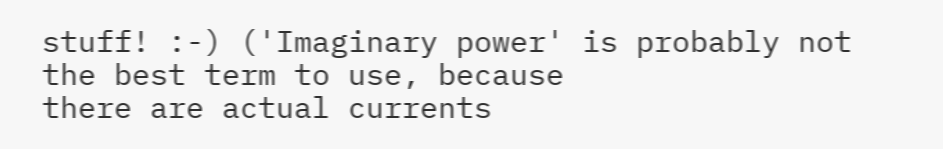stuff! :-) ('Imaginary power' is probably not the best term to use, because
there are actual currents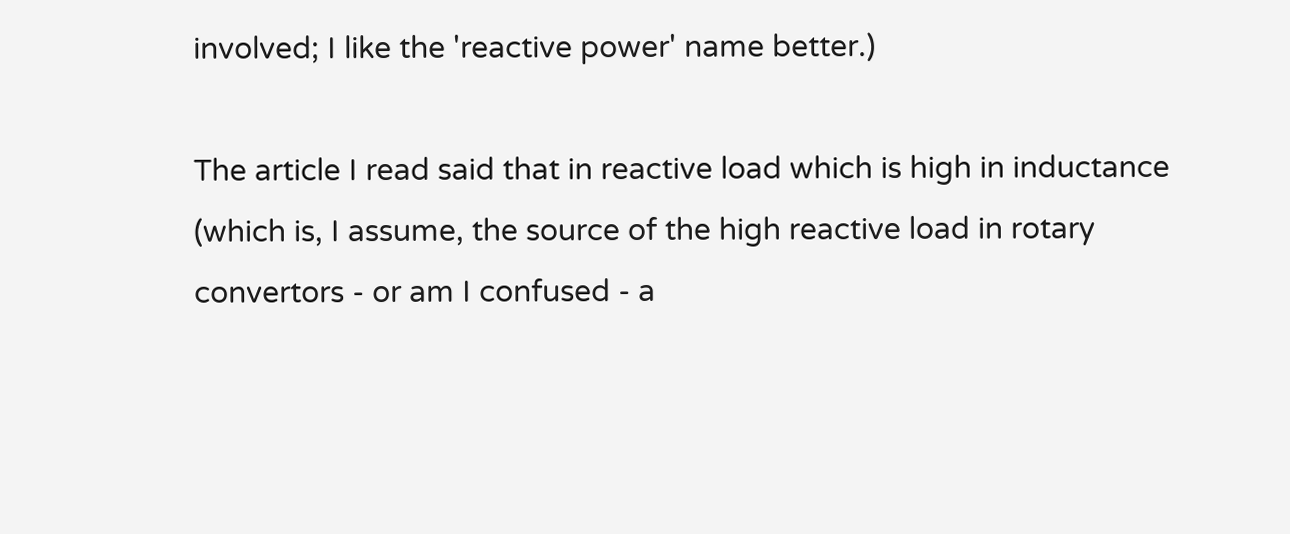involved; I like the 'reactive power' name better.)

The article I read said that in reactive load which is high in inductance
(which is, I assume, the source of the high reactive load in rotary
convertors - or am I confused - a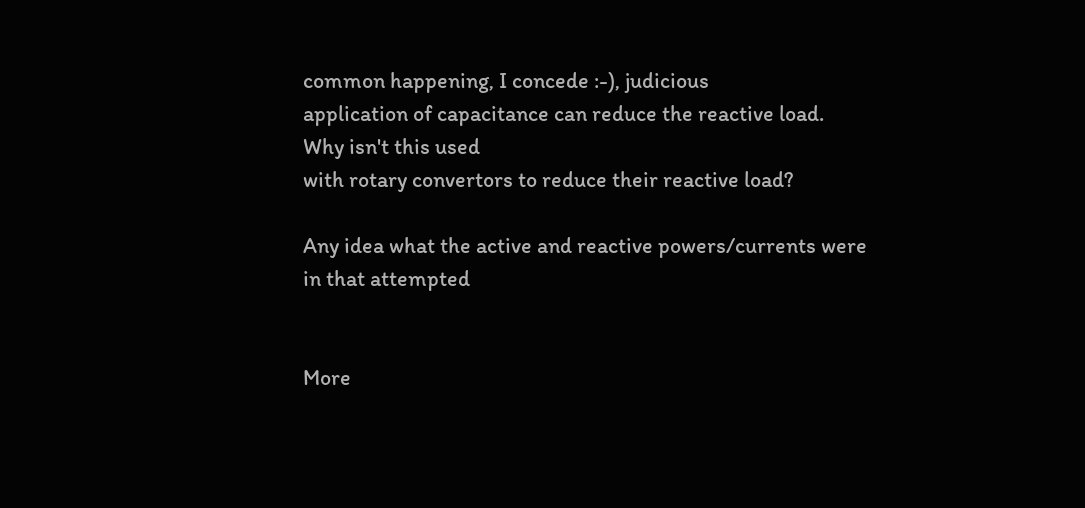common happening, I concede :-), judicious
application of capacitance can reduce the reactive load. Why isn't this used
with rotary convertors to reduce their reactive load?

Any idea what the active and reactive powers/currents were in that attempted


More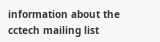information about the cctech mailing list